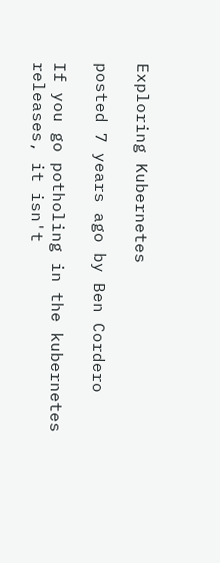Exploring Kubernetes

posted 7 years ago by Ben Cordero

If you go potholing in the kubernetes releases, it isn't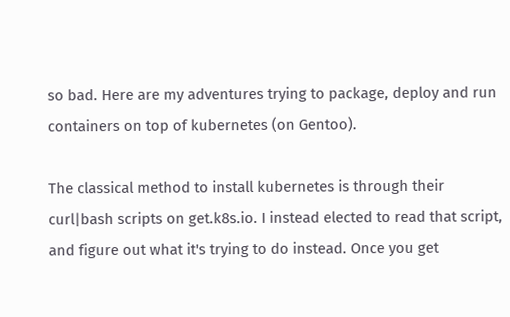so bad. Here are my adventures trying to package, deploy and run containers on top of kubernetes (on Gentoo).

The classical method to install kubernetes is through their curl|bash scripts on get.k8s.io. I instead elected to read that script, and figure out what it's trying to do instead. Once you get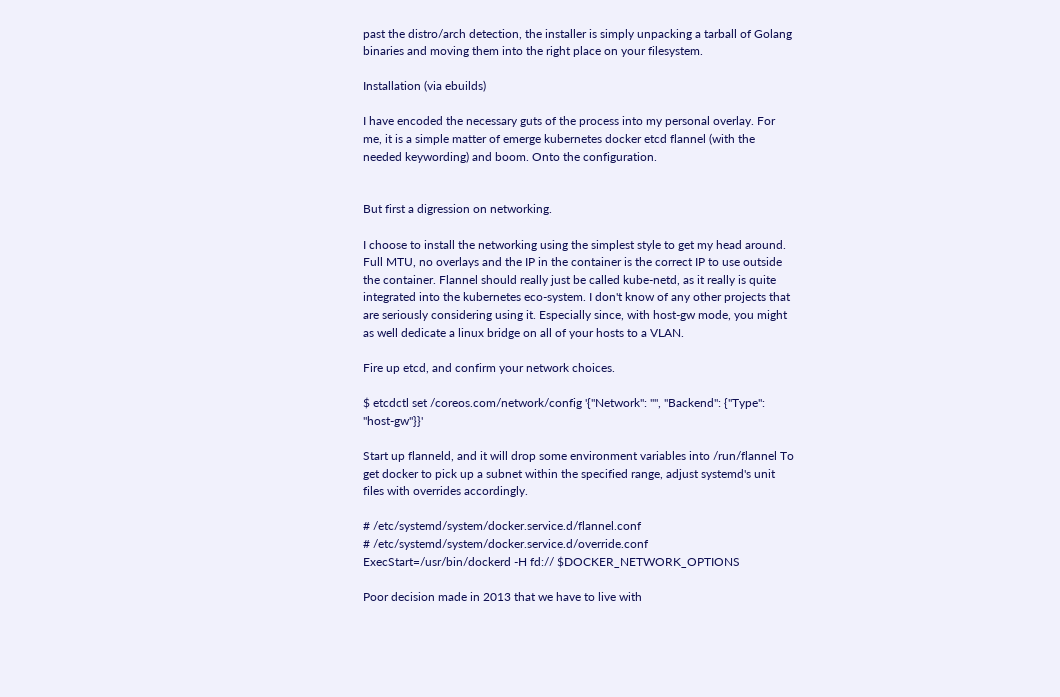past the distro/arch detection, the installer is simply unpacking a tarball of Golang binaries and moving them into the right place on your filesystem.

Installation (via ebuilds)

I have encoded the necessary guts of the process into my personal overlay. For me, it is a simple matter of emerge kubernetes docker etcd flannel (with the needed keywording) and boom. Onto the configuration.


But first a digression on networking.

I choose to install the networking using the simplest style to get my head around. Full MTU, no overlays and the IP in the container is the correct IP to use outside the container. Flannel should really just be called kube-netd, as it really is quite integrated into the kubernetes eco-system. I don't know of any other projects that are seriously considering using it. Especially since, with host-gw mode, you might as well dedicate a linux bridge on all of your hosts to a VLAN.

Fire up etcd, and confirm your network choices.

$ etcdctl set /coreos.com/network/config '{"Network": "", "Backend": {"Type": "host-gw"}}'

Start up flanneld, and it will drop some environment variables into /run/flannel To get docker to pick up a subnet within the specified range, adjust systemd's unit files with overrides accordingly.

# /etc/systemd/system/docker.service.d/flannel.conf
# /etc/systemd/system/docker.service.d/override.conf
ExecStart=/usr/bin/dockerd -H fd:// $DOCKER_NETWORK_OPTIONS

Poor decision made in 2013 that we have to live with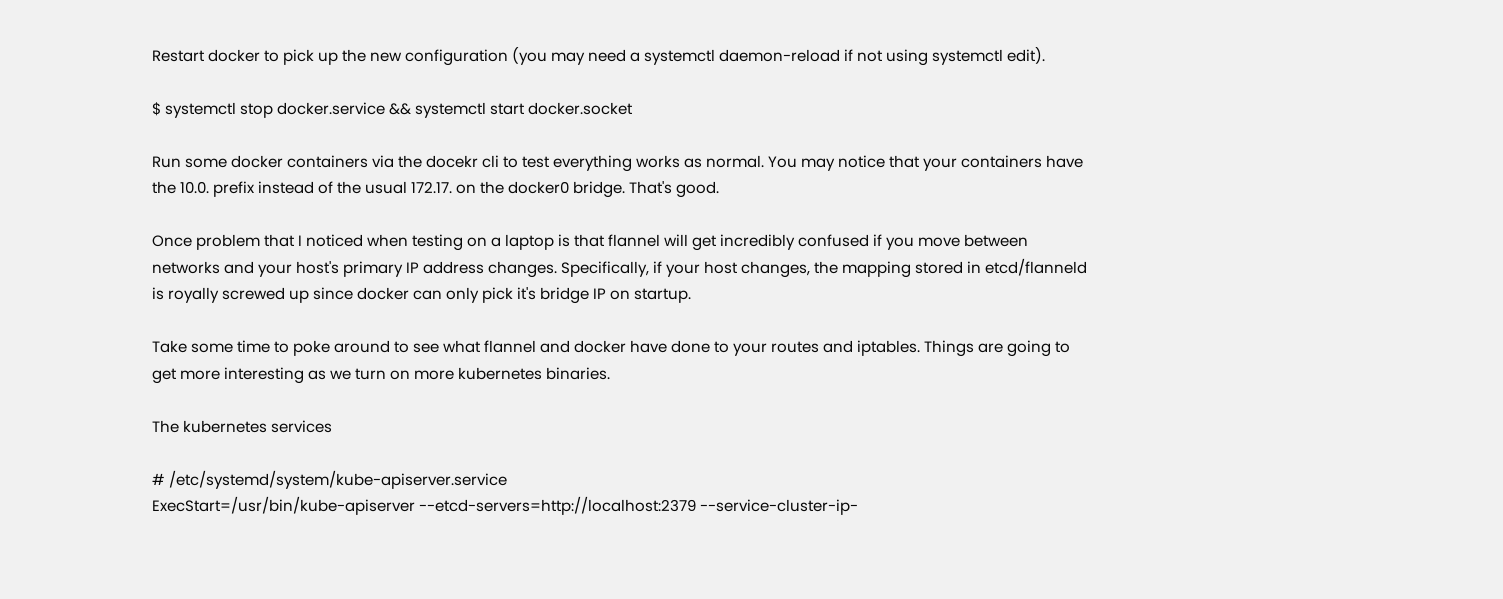Restart docker to pick up the new configuration (you may need a systemctl daemon-reload if not using systemctl edit).

$ systemctl stop docker.service && systemctl start docker.socket

Run some docker containers via the docekr cli to test everything works as normal. You may notice that your containers have the 10.0. prefix instead of the usual 172.17. on the docker0 bridge. That's good.

Once problem that I noticed when testing on a laptop is that flannel will get incredibly confused if you move between networks and your host's primary IP address changes. Specifically, if your host changes, the mapping stored in etcd/flanneld is royally screwed up since docker can only pick it's bridge IP on startup.

Take some time to poke around to see what flannel and docker have done to your routes and iptables. Things are going to get more interesting as we turn on more kubernetes binaries.

The kubernetes services

# /etc/systemd/system/kube-apiserver.service
ExecStart=/usr/bin/kube-apiserver --etcd-servers=http://localhost:2379 --service-cluster-ip-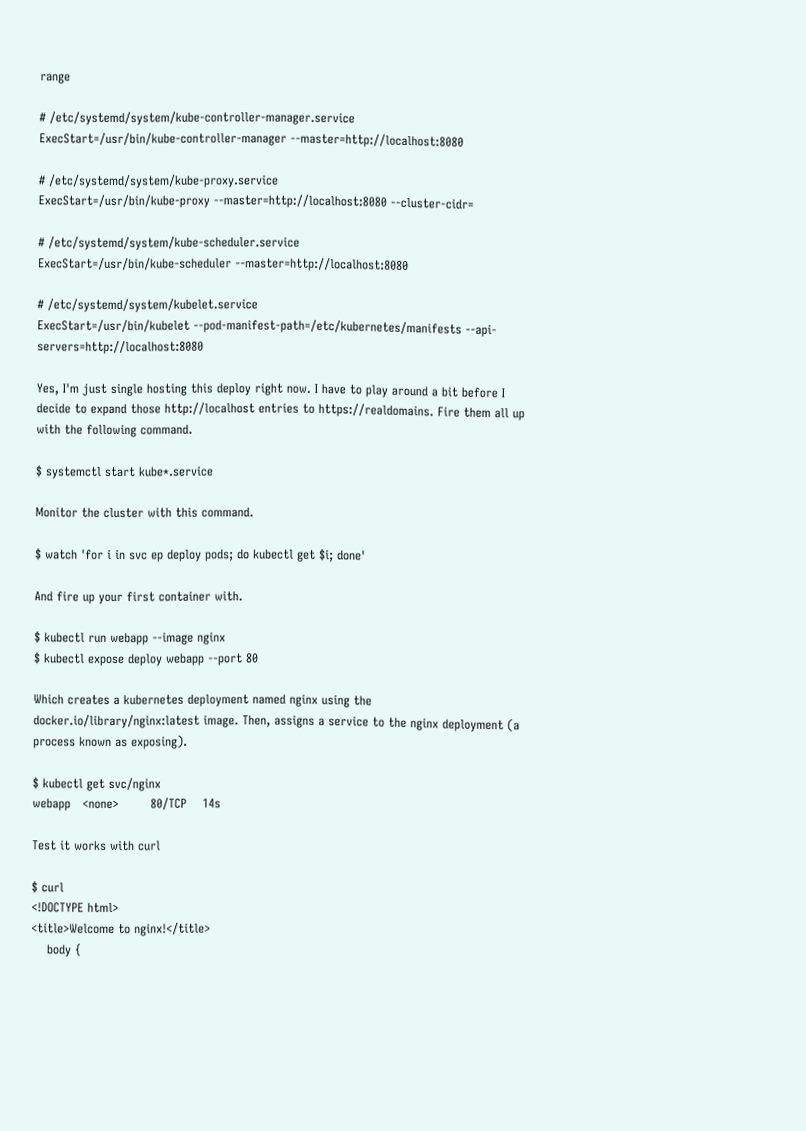range

# /etc/systemd/system/kube-controller-manager.service
ExecStart=/usr/bin/kube-controller-manager --master=http://localhost:8080

# /etc/systemd/system/kube-proxy.service
ExecStart=/usr/bin/kube-proxy --master=http://localhost:8080 --cluster-cidr=

# /etc/systemd/system/kube-scheduler.service
ExecStart=/usr/bin/kube-scheduler --master=http://localhost:8080

# /etc/systemd/system/kubelet.service
ExecStart=/usr/bin/kubelet --pod-manifest-path=/etc/kubernetes/manifests --api-servers=http://localhost:8080

Yes, I'm just single hosting this deploy right now. I have to play around a bit before I decide to expand those http://localhost entries to https://realdomains. Fire them all up with the following command.

$ systemctl start kube*.service

Monitor the cluster with this command.

$ watch 'for i in svc ep deploy pods; do kubectl get $i; done'

And fire up your first container with.

$ kubectl run webapp --image nginx
$ kubectl expose deploy webapp --port 80

Which creates a kubernetes deployment named nginx using the docker.io/library/nginx:latest image. Then, assigns a service to the nginx deployment (a process known as exposing).

$ kubectl get svc/nginx
webapp   <none>        80/TCP    14s

Test it works with curl

$ curl
<!DOCTYPE html>
<title>Welcome to nginx!</title>
    body {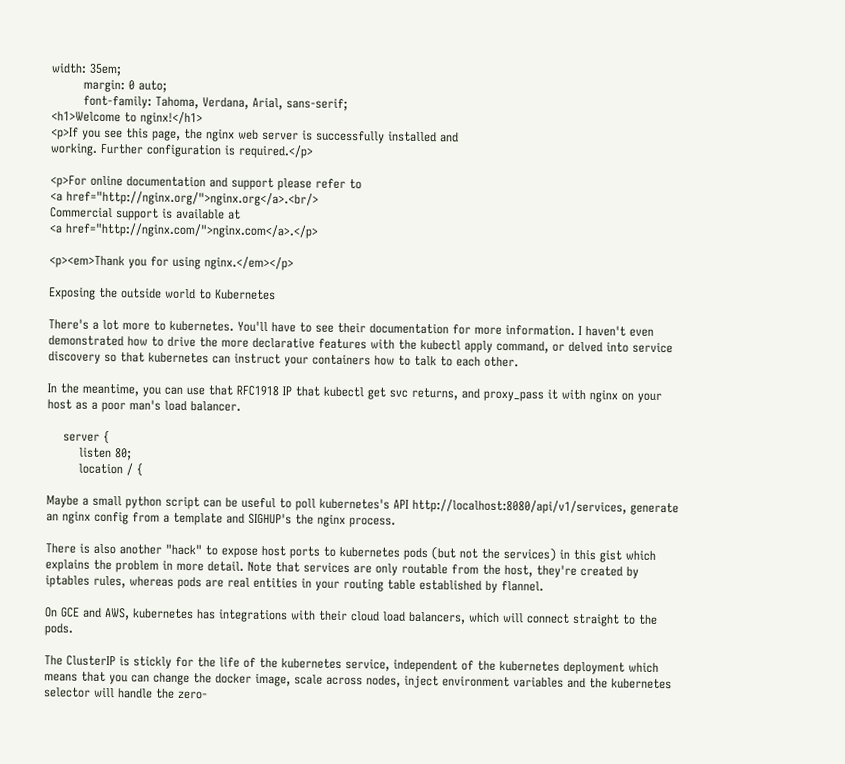width: 35em;
        margin: 0 auto;
        font-family: Tahoma, Verdana, Arial, sans-serif;
<h1>Welcome to nginx!</h1>
<p>If you see this page, the nginx web server is successfully installed and
working. Further configuration is required.</p>

<p>For online documentation and support please refer to
<a href="http://nginx.org/">nginx.org</a>.<br/>
Commercial support is available at
<a href="http://nginx.com/">nginx.com</a>.</p>

<p><em>Thank you for using nginx.</em></p>

Exposing the outside world to Kubernetes

There's a lot more to kubernetes. You'll have to see their documentation for more information. I haven't even demonstrated how to drive the more declarative features with the kubectl apply command, or delved into service discovery so that kubernetes can instruct your containers how to talk to each other.

In the meantime, you can use that RFC1918 IP that kubectl get svc returns, and proxy_pass it with nginx on your host as a poor man's load balancer.

    server {
        listen 80;
        location / {

Maybe a small python script can be useful to poll kubernetes's API http://localhost:8080/api/v1/services, generate an nginx config from a template and SIGHUP's the nginx process.

There is also another "hack" to expose host ports to kubernetes pods (but not the services) in this gist which explains the problem in more detail. Note that services are only routable from the host, they're created by iptables rules, whereas pods are real entities in your routing table established by flannel.

On GCE and AWS, kubernetes has integrations with their cloud load balancers, which will connect straight to the pods.

The ClusterIP is stickly for the life of the kubernetes service, independent of the kubernetes deployment which means that you can change the docker image, scale across nodes, inject environment variables and the kubernetes selector will handle the zero-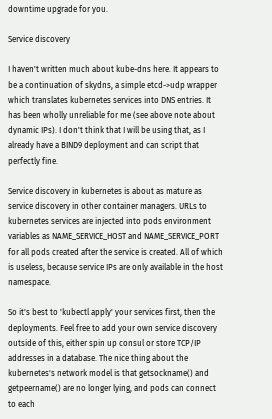downtime upgrade for you.

Service discovery

I haven't written much about kube-dns here. It appears to be a continuation of skydns, a simple etcd->udp wrapper which translates kubernetes services into DNS entries. It has been wholly unreliable for me (see above note about dynamic IPs). I don't think that I will be using that, as I already have a BIND9 deployment and can script that perfectly fine.

Service discovery in kubernetes is about as mature as service discovery in other container managers. URLs to kubernetes services are injected into pods environment variables as NAME_SERVICE_HOST and NAME_SERVICE_PORT for all pods created after the service is created. All of which is useless, because service IPs are only available in the host namespace.

So it's best to 'kubectl apply' your services first, then the deployments. Feel free to add your own service discovery outside of this, either spin up consul or store TCP/IP addresses in a database. The nice thing about the kubernetes's network model is that getsockname() and getpeername() are no longer lying, and pods can connect to each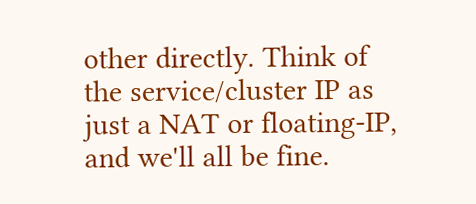other directly. Think of the service/cluster IP as just a NAT or floating-IP, and we'll all be fine.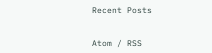Recent Posts


Atom / RSS